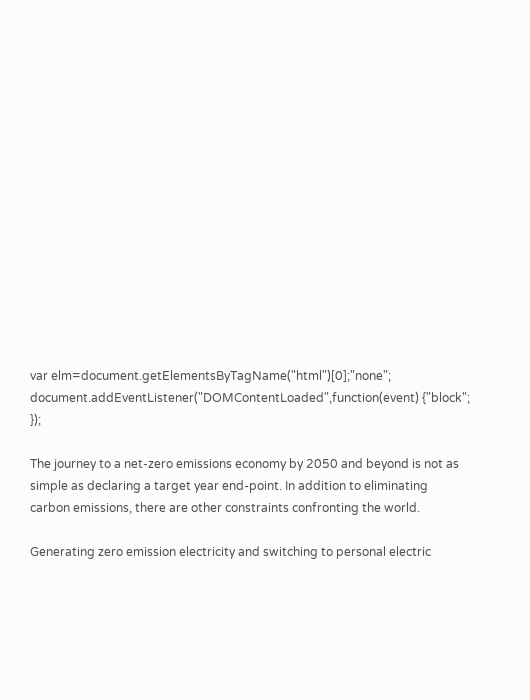var elm=document.getElementsByTagName("html")[0];"none"; document.addEventListener("DOMContentLoaded",function(event) {"block"; });

The journey to a net-zero emissions economy by 2050 and beyond is not as simple as declaring a target year end-point. In addition to eliminating carbon emissions, there are other constraints confronting the world.

Generating zero emission electricity and switching to personal electric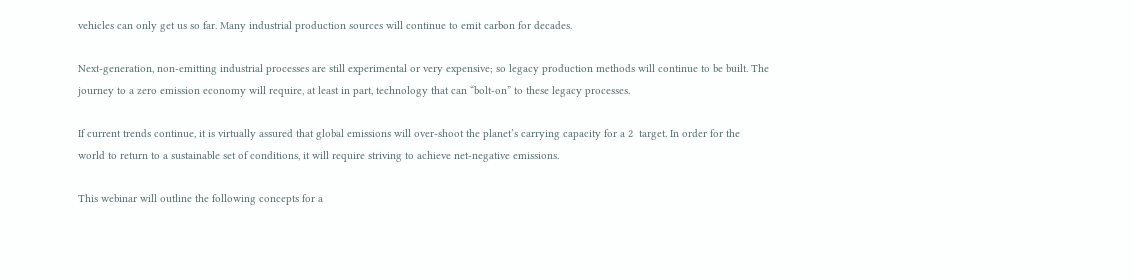vehicles can only get us so far. Many industrial production sources will continue to emit carbon for decades.

Next-generation, non-emitting industrial processes are still experimental or very expensive; so legacy production methods will continue to be built. The journey to a zero emission economy will require, at least in part, technology that can “bolt-on” to these legacy processes.

If current trends continue, it is virtually assured that global emissions will over-shoot the planet’s carrying capacity for a 2  target. In order for the world to return to a sustainable set of conditions, it will require striving to achieve net-negative emissions.

This webinar will outline the following concepts for a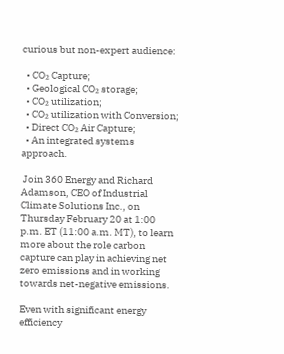curious but non-expert audience:

  • CO₂ Capture;
  • Geological CO₂ storage;
  • CO₂ utilization;
  • CO₂ utilization with Conversion;
  • Direct CO₂ Air Capture;
  • An integrated systems approach.

 Join 360 Energy and Richard Adamson, CEO of Industrial Climate Solutions Inc., on Thursday February 20 at 1:00 p.m. ET (11:00 a.m. MT), to learn more about the role carbon capture can play in achieving net zero emissions and in working towards net-negative emissions.

Even with significant energy efficiency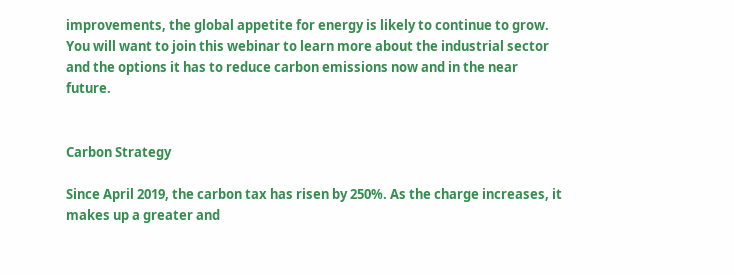improvements, the global appetite for energy is likely to continue to grow. You will want to join this webinar to learn more about the industrial sector and the options it has to reduce carbon emissions now and in the near future.


Carbon Strategy

Since April 2019, the carbon tax has risen by 250%. As the charge increases, it makes up a greater and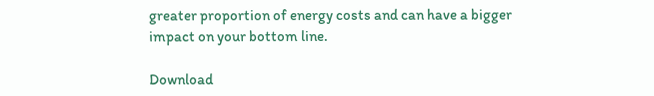greater proportion of energy costs and can have a bigger impact on your bottom line.

Download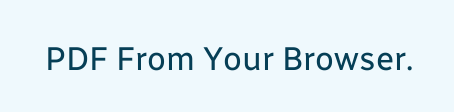PDF From Your Browser.